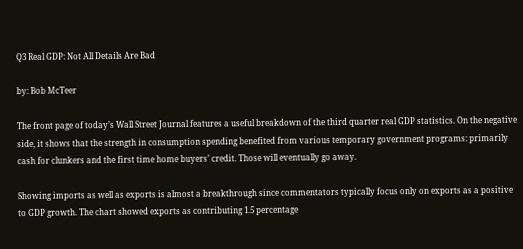Q3 Real GDP: Not All Details Are Bad

by: Bob McTeer

The front page of today’s Wall Street Journal features a useful breakdown of the third quarter real GDP statistics. On the negative side, it shows that the strength in consumption spending benefited from various temporary government programs: primarily cash for clunkers and the first time home buyers’ credit. Those will eventually go away.

Showing imports as well as exports is almost a breakthrough since commentators typically focus only on exports as a positive to GDP growth. The chart showed exports as contributing 1.5 percentage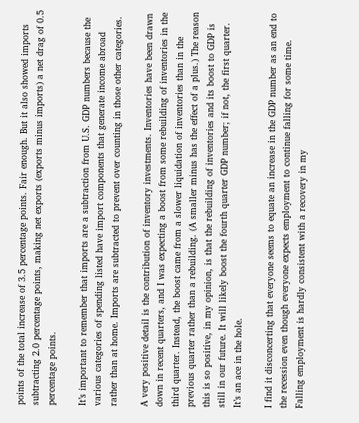points of the total increase of 3.5 percentage points. Fair enough. But it also showed imports subtracting 2.0 percentage points, making net exports (exports minus imports) a net drag of 0.5 percentage points.

It’s important to remember that imports are a subtraction from U.S. GDP numbers because the various categories of spending listed have import components that generate income abroad rather than at home. Imports are subtracted to prevent over counting in those other categories.

A very positive detail is the contribution of inventory investments. Inventories have been drawn down in recent quarters, and I was expecting a boost from some rebuilding of inventories in the third quarter. Instead, the boost came from a slower liquidation of inventories than in the previous quarter rather than a rebuilding. (A smaller minus has the effect of a plus.) The reason this is so positive, in my opinion, is that the rebuilding of inventories and its boost to GDP is still in our future. It will likely boost the fourth quarter GDP number; if not, the first quarter. It’s an ace in the hole.

I find it disconcerting that everyone seems to equate an increase in the GDP number as an end to the recession even though everyone expects employment to continue falling for some time. Falling employment is hardly consistent with a recovery in my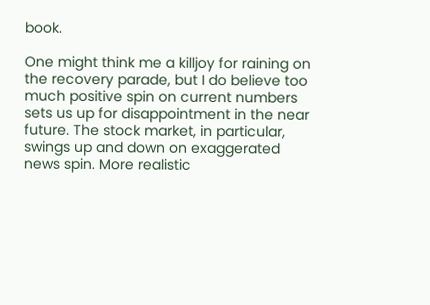book.

One might think me a killjoy for raining on the recovery parade, but I do believe too much positive spin on current numbers sets us up for disappointment in the near future. The stock market, in particular, swings up and down on exaggerated news spin. More realistic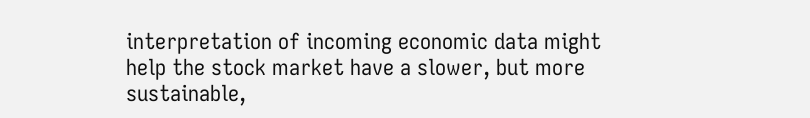interpretation of incoming economic data might help the stock market have a slower, but more sustainable,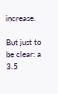increase.

But just to be clear: a 3.5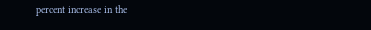percent increase in the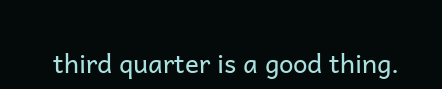third quarter is a good thing.